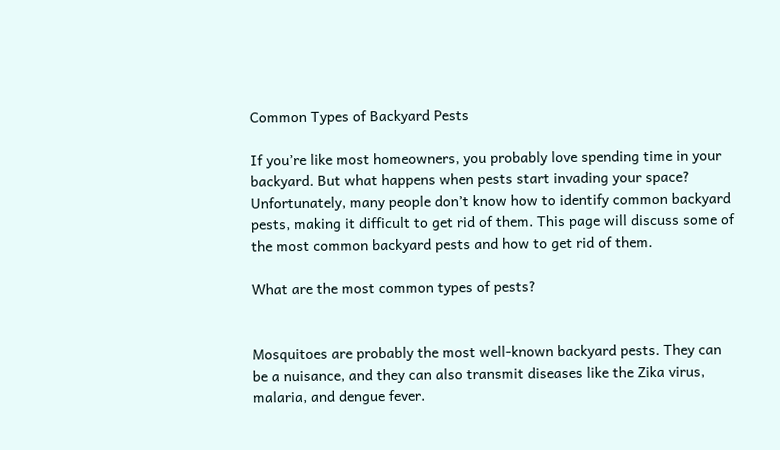Common Types of Backyard Pests

If you’re like most homeowners, you probably love spending time in your backyard. But what happens when pests start invading your space? Unfortunately, many people don’t know how to identify common backyard pests, making it difficult to get rid of them. This page will discuss some of the most common backyard pests and how to get rid of them.

What are the most common types of pests?


Mosquitoes are probably the most well-known backyard pests. They can be a nuisance, and they can also transmit diseases like the Zika virus, malaria, and dengue fever.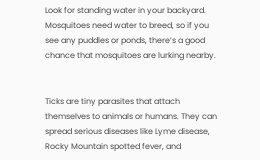Look for standing water in your backyard. Mosquitoes need water to breed, so if you see any puddles or ponds, there’s a good chance that mosquitoes are lurking nearby.


Ticks are tiny parasites that attach themselves to animals or humans. They can spread serious diseases like Lyme disease, Rocky Mountain spotted fever, and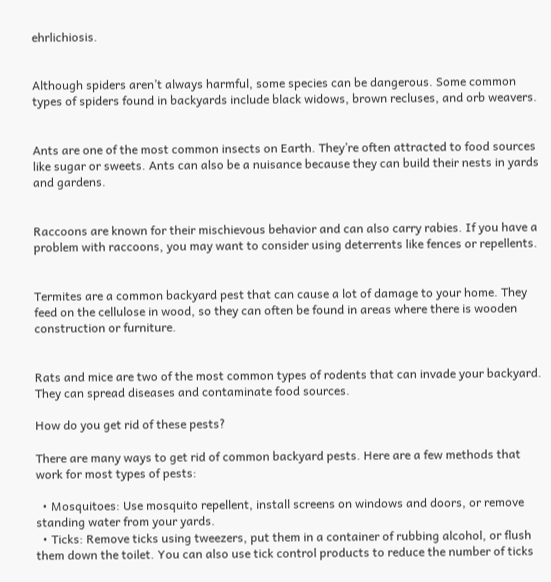ehrlichiosis.


Although spiders aren’t always harmful, some species can be dangerous. Some common types of spiders found in backyards include black widows, brown recluses, and orb weavers.


Ants are one of the most common insects on Earth. They’re often attracted to food sources like sugar or sweets. Ants can also be a nuisance because they can build their nests in yards and gardens.


Raccoons are known for their mischievous behavior and can also carry rabies. If you have a problem with raccoons, you may want to consider using deterrents like fences or repellents.


Termites are a common backyard pest that can cause a lot of damage to your home. They feed on the cellulose in wood, so they can often be found in areas where there is wooden construction or furniture.


Rats and mice are two of the most common types of rodents that can invade your backyard. They can spread diseases and contaminate food sources.

How do you get rid of these pests?

There are many ways to get rid of common backyard pests. Here are a few methods that work for most types of pests:

  • Mosquitoes: Use mosquito repellent, install screens on windows and doors, or remove standing water from your yards.
  • Ticks: Remove ticks using tweezers, put them in a container of rubbing alcohol, or flush them down the toilet. You can also use tick control products to reduce the number of ticks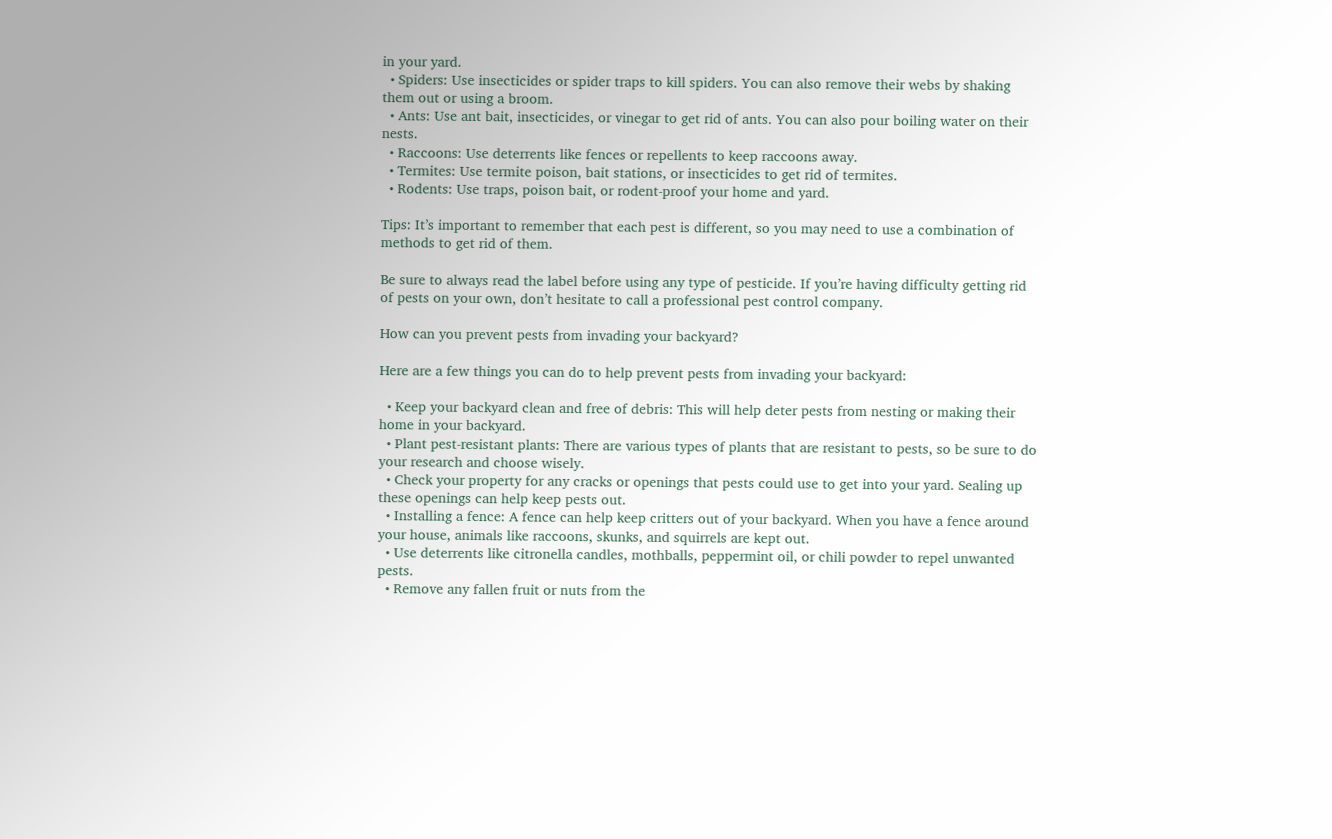in your yard.
  • Spiders: Use insecticides or spider traps to kill spiders. You can also remove their webs by shaking them out or using a broom.
  • Ants: Use ant bait, insecticides, or vinegar to get rid of ants. You can also pour boiling water on their nests.
  • Raccoons: Use deterrents like fences or repellents to keep raccoons away.
  • Termites: Use termite poison, bait stations, or insecticides to get rid of termites.
  • Rodents: Use traps, poison bait, or rodent-proof your home and yard.

Tips: It’s important to remember that each pest is different, so you may need to use a combination of methods to get rid of them.

Be sure to always read the label before using any type of pesticide. If you’re having difficulty getting rid of pests on your own, don’t hesitate to call a professional pest control company.

How can you prevent pests from invading your backyard?

Here are a few things you can do to help prevent pests from invading your backyard:

  • Keep your backyard clean and free of debris: This will help deter pests from nesting or making their home in your backyard.
  • Plant pest-resistant plants: There are various types of plants that are resistant to pests, so be sure to do your research and choose wisely.
  • Check your property for any cracks or openings that pests could use to get into your yard. Sealing up these openings can help keep pests out.
  • Installing a fence: A fence can help keep critters out of your backyard. When you have a fence around your house, animals like raccoons, skunks, and squirrels are kept out.
  • Use deterrents like citronella candles, mothballs, peppermint oil, or chili powder to repel unwanted pests.
  • Remove any fallen fruit or nuts from the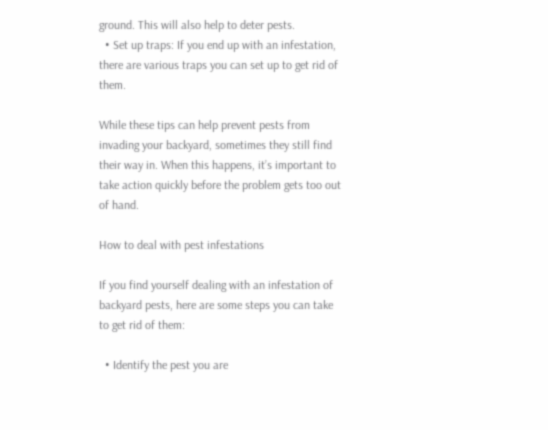ground. This will also help to deter pests.
  • Set up traps: If you end up with an infestation, there are various traps you can set up to get rid of them.

While these tips can help prevent pests from invading your backyard, sometimes they still find their way in. When this happens, it’s important to take action quickly before the problem gets too out of hand.

How to deal with pest infestations

If you find yourself dealing with an infestation of backyard pests, here are some steps you can take to get rid of them:

  • Identify the pest you are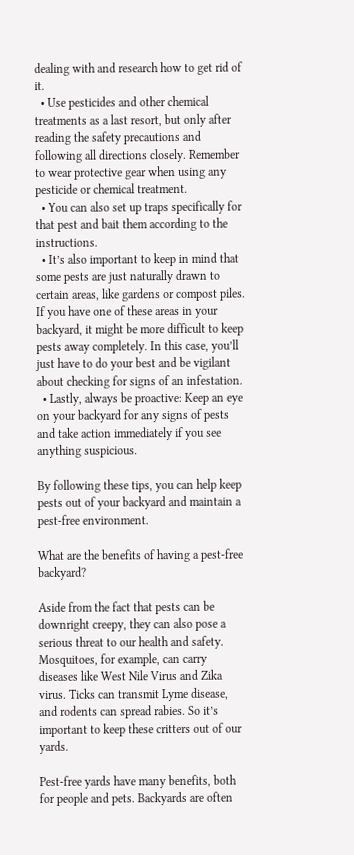dealing with and research how to get rid of it.
  • Use pesticides and other chemical treatments as a last resort, but only after reading the safety precautions and following all directions closely. Remember to wear protective gear when using any pesticide or chemical treatment.
  • You can also set up traps specifically for that pest and bait them according to the instructions.
  • It’s also important to keep in mind that some pests are just naturally drawn to certain areas, like gardens or compost piles. If you have one of these areas in your backyard, it might be more difficult to keep pests away completely. In this case, you’ll just have to do your best and be vigilant about checking for signs of an infestation.
  • Lastly, always be proactive: Keep an eye on your backyard for any signs of pests and take action immediately if you see anything suspicious.

By following these tips, you can help keep pests out of your backyard and maintain a pest-free environment.

What are the benefits of having a pest-free backyard?

Aside from the fact that pests can be downright creepy, they can also pose a serious threat to our health and safety. Mosquitoes, for example, can carry diseases like West Nile Virus and Zika virus. Ticks can transmit Lyme disease, and rodents can spread rabies. So it’s important to keep these critters out of our yards.

Pest-free yards have many benefits, both for people and pets. Backyards are often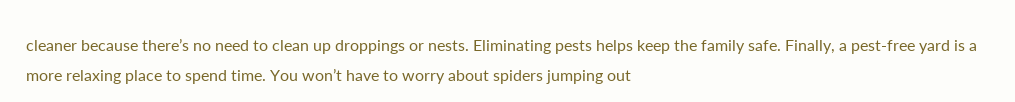cleaner because there’s no need to clean up droppings or nests. Eliminating pests helps keep the family safe. Finally, a pest-free yard is a more relaxing place to spend time. You won’t have to worry about spiders jumping out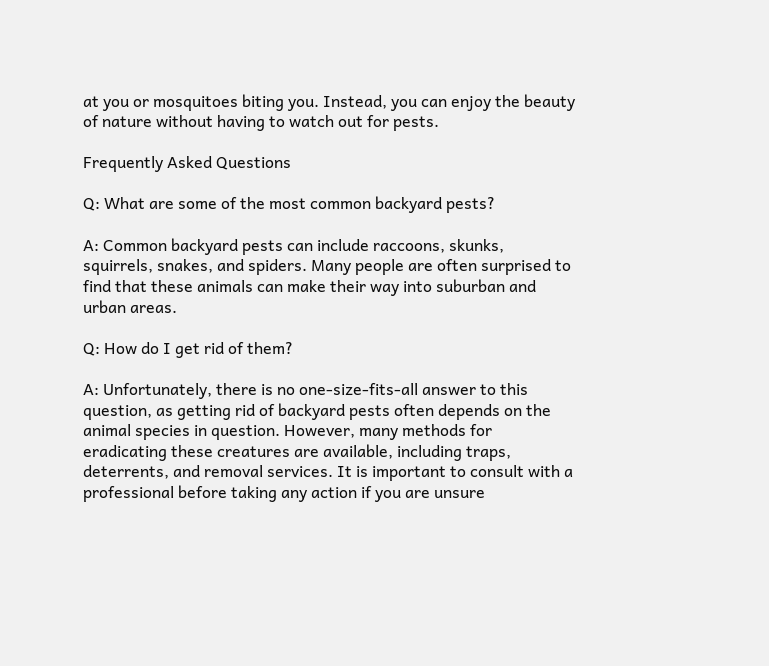at you or mosquitoes biting you. Instead, you can enjoy the beauty of nature without having to watch out for pests.

Frequently Asked Questions

Q: What are some of the most common backyard pests?

A: Common backyard pests can include raccoons, skunks, squirrels, snakes, and spiders. Many people are often surprised to find that these animals can make their way into suburban and urban areas.

Q: How do I get rid of them?

A: Unfortunately, there is no one-size-fits-all answer to this question, as getting rid of backyard pests often depends on the animal species in question. However, many methods for eradicating these creatures are available, including traps, deterrents, and removal services. It is important to consult with a professional before taking any action if you are unsure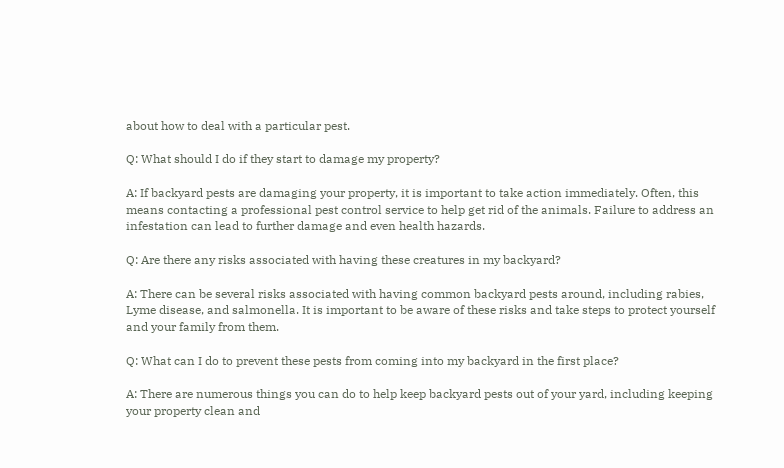about how to deal with a particular pest.

Q: What should I do if they start to damage my property?

A: If backyard pests are damaging your property, it is important to take action immediately. Often, this means contacting a professional pest control service to help get rid of the animals. Failure to address an infestation can lead to further damage and even health hazards.

Q: Are there any risks associated with having these creatures in my backyard?

A: There can be several risks associated with having common backyard pests around, including rabies, Lyme disease, and salmonella. It is important to be aware of these risks and take steps to protect yourself and your family from them.

Q: What can I do to prevent these pests from coming into my backyard in the first place?

A: There are numerous things you can do to help keep backyard pests out of your yard, including keeping your property clean and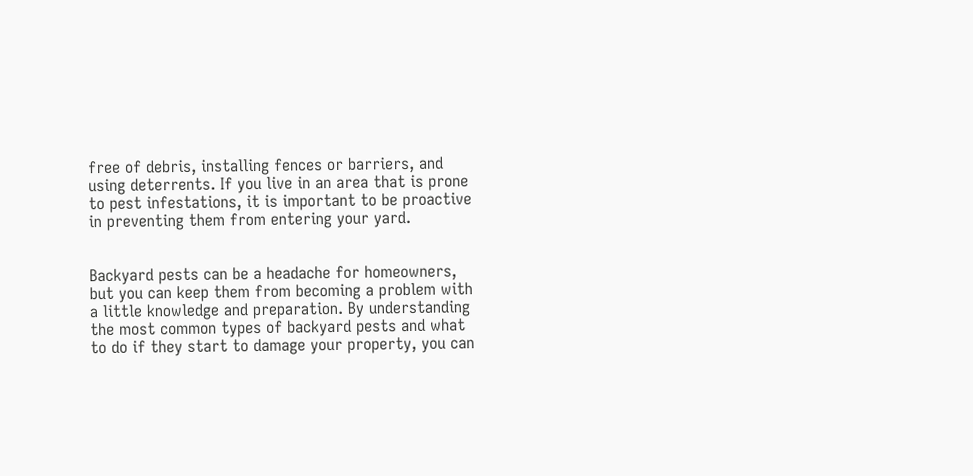free of debris, installing fences or barriers, and using deterrents. If you live in an area that is prone to pest infestations, it is important to be proactive in preventing them from entering your yard.


Backyard pests can be a headache for homeowners, but you can keep them from becoming a problem with a little knowledge and preparation. By understanding the most common types of backyard pests and what to do if they start to damage your property, you can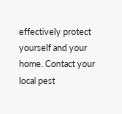effectively protect yourself and your home. Contact your local pest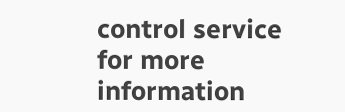control service for more information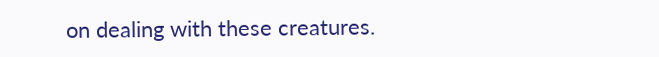on dealing with these creatures.